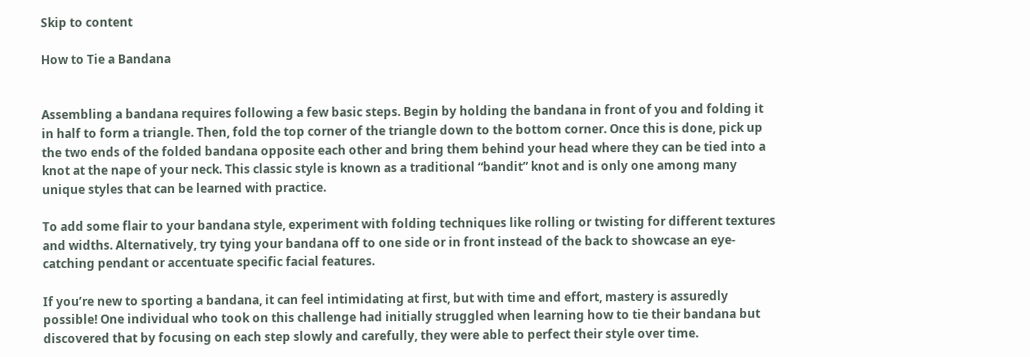Skip to content

How to Tie a Bandana


Assembling a bandana requires following a few basic steps. Begin by holding the bandana in front of you and folding it in half to form a triangle. Then, fold the top corner of the triangle down to the bottom corner. Once this is done, pick up the two ends of the folded bandana opposite each other and bring them behind your head where they can be tied into a knot at the nape of your neck. This classic style is known as a traditional “bandit” knot and is only one among many unique styles that can be learned with practice.

To add some flair to your bandana style, experiment with folding techniques like rolling or twisting for different textures and widths. Alternatively, try tying your bandana off to one side or in front instead of the back to showcase an eye-catching pendant or accentuate specific facial features.

If you’re new to sporting a bandana, it can feel intimidating at first, but with time and effort, mastery is assuredly possible! One individual who took on this challenge had initially struggled when learning how to tie their bandana but discovered that by focusing on each step slowly and carefully, they were able to perfect their style over time.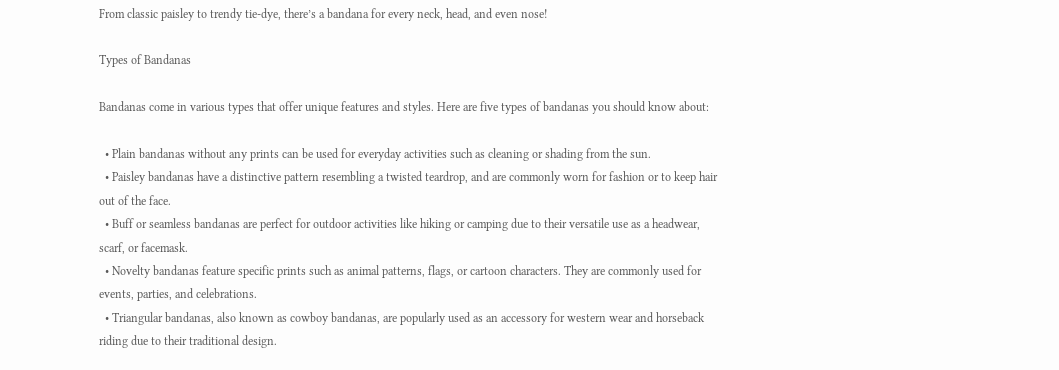From classic paisley to trendy tie-dye, there’s a bandana for every neck, head, and even nose!

Types of Bandanas

Bandanas come in various types that offer unique features and styles. Here are five types of bandanas you should know about:

  • Plain bandanas without any prints can be used for everyday activities such as cleaning or shading from the sun.
  • Paisley bandanas have a distinctive pattern resembling a twisted teardrop, and are commonly worn for fashion or to keep hair out of the face.
  • Buff or seamless bandanas are perfect for outdoor activities like hiking or camping due to their versatile use as a headwear, scarf, or facemask.
  • Novelty bandanas feature specific prints such as animal patterns, flags, or cartoon characters. They are commonly used for events, parties, and celebrations.
  • Triangular bandanas, also known as cowboy bandanas, are popularly used as an accessory for western wear and horseback riding due to their traditional design.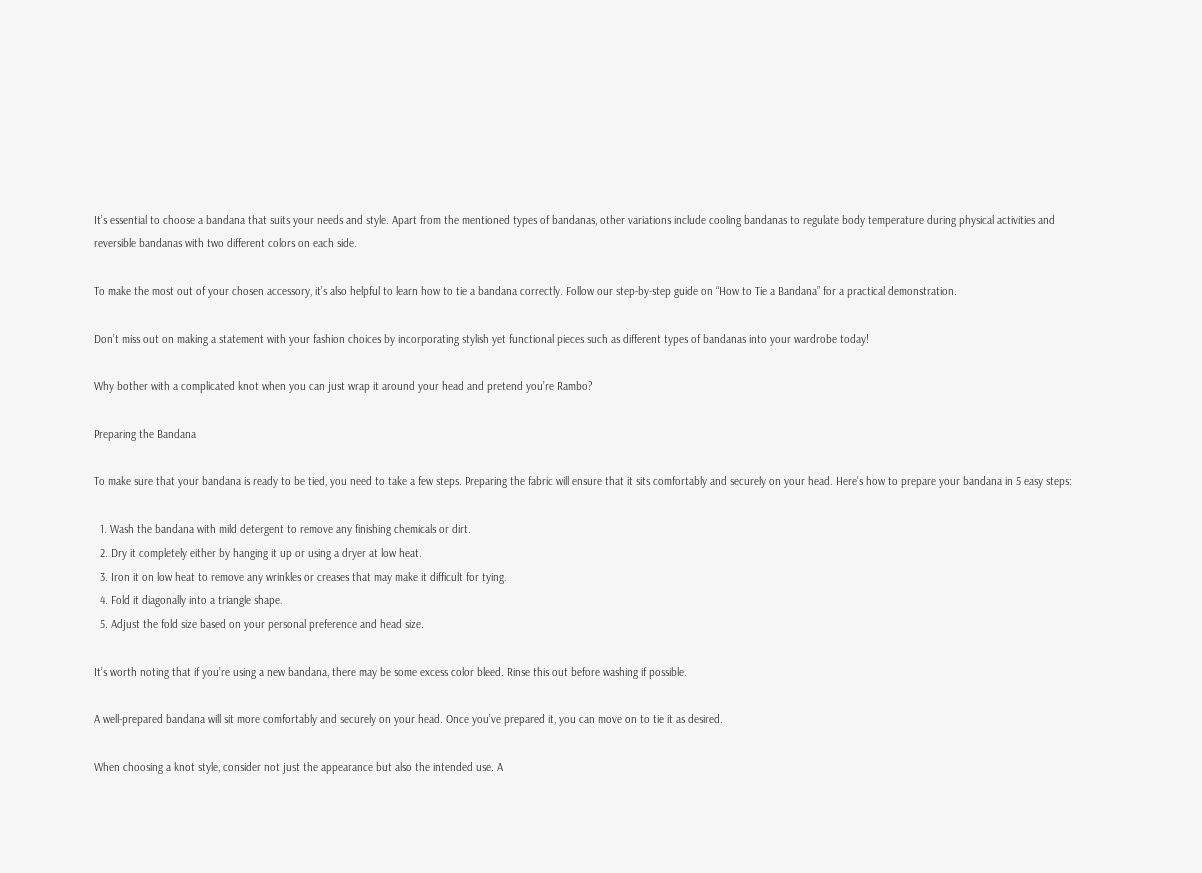It’s essential to choose a bandana that suits your needs and style. Apart from the mentioned types of bandanas, other variations include cooling bandanas to regulate body temperature during physical activities and reversible bandanas with two different colors on each side.

To make the most out of your chosen accessory, it’s also helpful to learn how to tie a bandana correctly. Follow our step-by-step guide on “How to Tie a Bandana” for a practical demonstration.

Don’t miss out on making a statement with your fashion choices by incorporating stylish yet functional pieces such as different types of bandanas into your wardrobe today!

Why bother with a complicated knot when you can just wrap it around your head and pretend you’re Rambo?

Preparing the Bandana

To make sure that your bandana is ready to be tied, you need to take a few steps. Preparing the fabric will ensure that it sits comfortably and securely on your head. Here’s how to prepare your bandana in 5 easy steps:

  1. Wash the bandana with mild detergent to remove any finishing chemicals or dirt.
  2. Dry it completely either by hanging it up or using a dryer at low heat.
  3. Iron it on low heat to remove any wrinkles or creases that may make it difficult for tying.
  4. Fold it diagonally into a triangle shape.
  5. Adjust the fold size based on your personal preference and head size.

It’s worth noting that if you’re using a new bandana, there may be some excess color bleed. Rinse this out before washing if possible.

A well-prepared bandana will sit more comfortably and securely on your head. Once you’ve prepared it, you can move on to tie it as desired.

When choosing a knot style, consider not just the appearance but also the intended use. A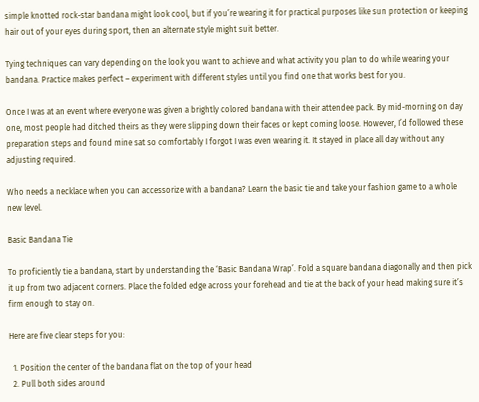simple knotted rock-star bandana might look cool, but if you’re wearing it for practical purposes like sun protection or keeping hair out of your eyes during sport, then an alternate style might suit better.

Tying techniques can vary depending on the look you want to achieve and what activity you plan to do while wearing your bandana. Practice makes perfect – experiment with different styles until you find one that works best for you.

Once I was at an event where everyone was given a brightly colored bandana with their attendee pack. By mid-morning on day one, most people had ditched theirs as they were slipping down their faces or kept coming loose. However, I’d followed these preparation steps and found mine sat so comfortably I forgot I was even wearing it. It stayed in place all day without any adjusting required.

Who needs a necklace when you can accessorize with a bandana? Learn the basic tie and take your fashion game to a whole new level.

Basic Bandana Tie

To proficiently tie a bandana, start by understanding the ‘Basic Bandana Wrap’. Fold a square bandana diagonally and then pick it up from two adjacent corners. Place the folded edge across your forehead and tie at the back of your head making sure it’s firm enough to stay on.

Here are five clear steps for you:

  1. Position the center of the bandana flat on the top of your head
  2. Pull both sides around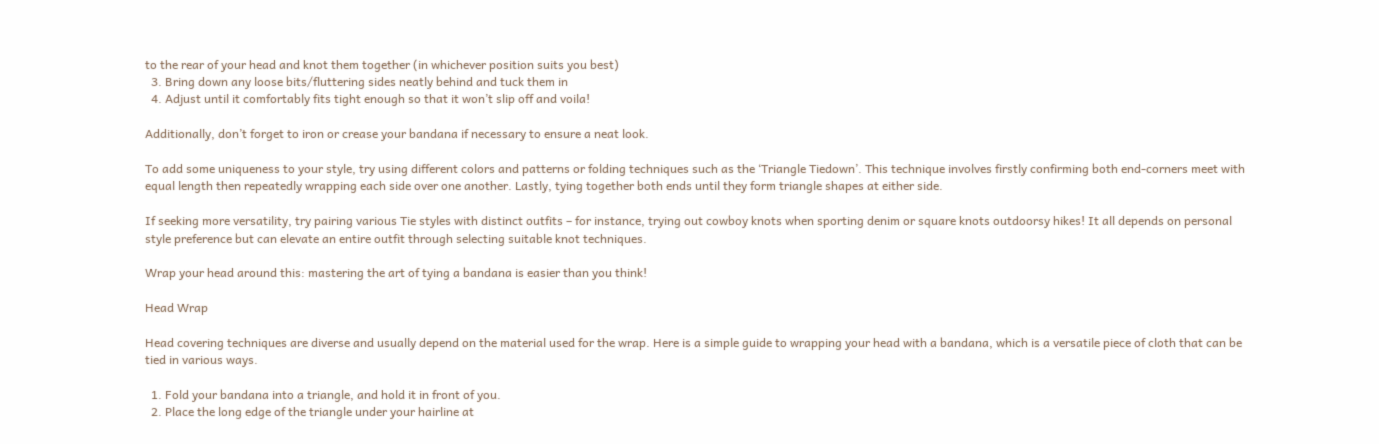to the rear of your head and knot them together (in whichever position suits you best)
  3. Bring down any loose bits/fluttering sides neatly behind and tuck them in
  4. Adjust until it comfortably fits tight enough so that it won’t slip off and voila!

Additionally, don’t forget to iron or crease your bandana if necessary to ensure a neat look.

To add some uniqueness to your style, try using different colors and patterns or folding techniques such as the ‘Triangle Tiedown’. This technique involves firstly confirming both end-corners meet with equal length then repeatedly wrapping each side over one another. Lastly, tying together both ends until they form triangle shapes at either side.

If seeking more versatility, try pairing various Tie styles with distinct outfits – for instance, trying out cowboy knots when sporting denim or square knots outdoorsy hikes! It all depends on personal style preference but can elevate an entire outfit through selecting suitable knot techniques.

Wrap your head around this: mastering the art of tying a bandana is easier than you think!

Head Wrap

Head covering techniques are diverse and usually depend on the material used for the wrap. Here is a simple guide to wrapping your head with a bandana, which is a versatile piece of cloth that can be tied in various ways.

  1. Fold your bandana into a triangle, and hold it in front of you.
  2. Place the long edge of the triangle under your hairline at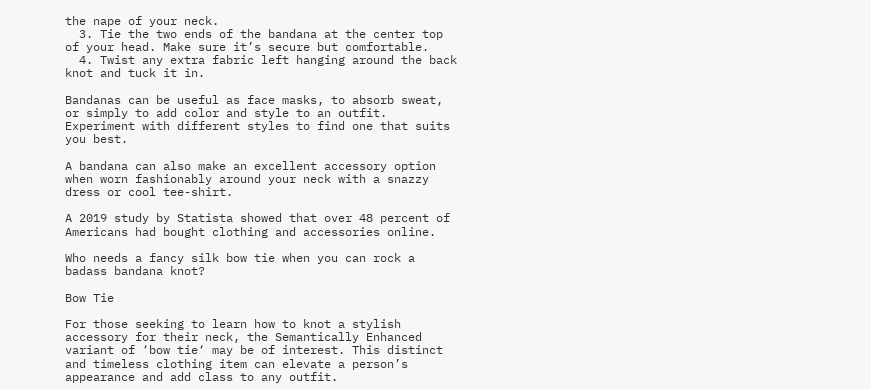the nape of your neck.
  3. Tie the two ends of the bandana at the center top of your head. Make sure it’s secure but comfortable.
  4. Twist any extra fabric left hanging around the back knot and tuck it in.

Bandanas can be useful as face masks, to absorb sweat, or simply to add color and style to an outfit. Experiment with different styles to find one that suits you best.

A bandana can also make an excellent accessory option when worn fashionably around your neck with a snazzy dress or cool tee-shirt.

A 2019 study by Statista showed that over 48 percent of Americans had bought clothing and accessories online.

Who needs a fancy silk bow tie when you can rock a badass bandana knot?

Bow Tie

For those seeking to learn how to knot a stylish accessory for their neck, the Semantically Enhanced variant of ‘bow tie‘ may be of interest. This distinct and timeless clothing item can elevate a person’s appearance and add class to any outfit.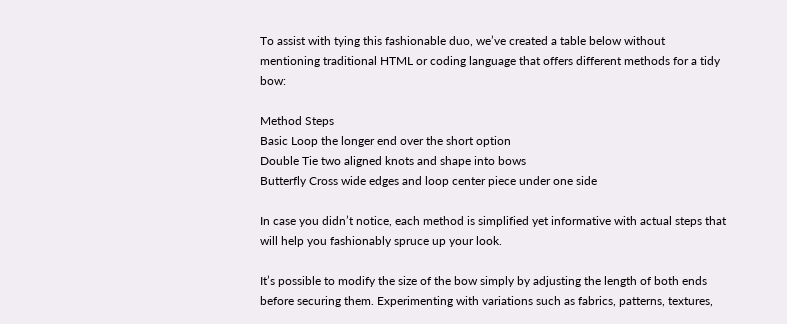To assist with tying this fashionable duo, we’ve created a table below without mentioning traditional HTML or coding language that offers different methods for a tidy bow:

Method Steps
Basic Loop the longer end over the short option
Double Tie two aligned knots and shape into bows
Butterfly Cross wide edges and loop center piece under one side

In case you didn’t notice, each method is simplified yet informative with actual steps that will help you fashionably spruce up your look.

It’s possible to modify the size of the bow simply by adjusting the length of both ends before securing them. Experimenting with variations such as fabrics, patterns, textures,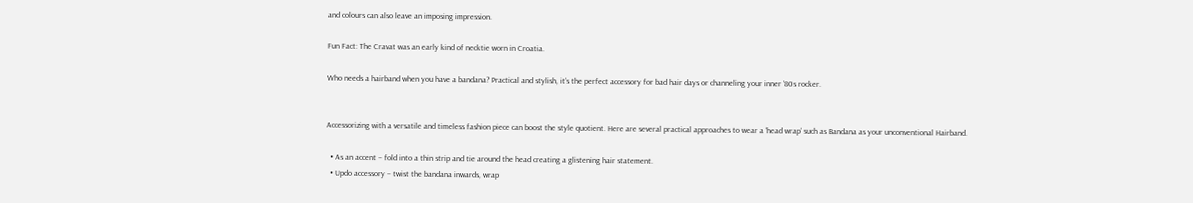and colours can also leave an imposing impression.

Fun Fact: The Cravat was an early kind of necktie worn in Croatia.

Who needs a hairband when you have a bandana? Practical and stylish, it’s the perfect accessory for bad hair days or channeling your inner ’80s rocker.


Accessorizing with a versatile and timeless fashion piece can boost the style quotient. Here are several practical approaches to wear a ‘head wrap’ such as Bandana as your unconventional Hairband.

  • As an accent – fold into a thin strip and tie around the head creating a glistening hair statement.
  • Updo accessory – twist the bandana inwards, wrap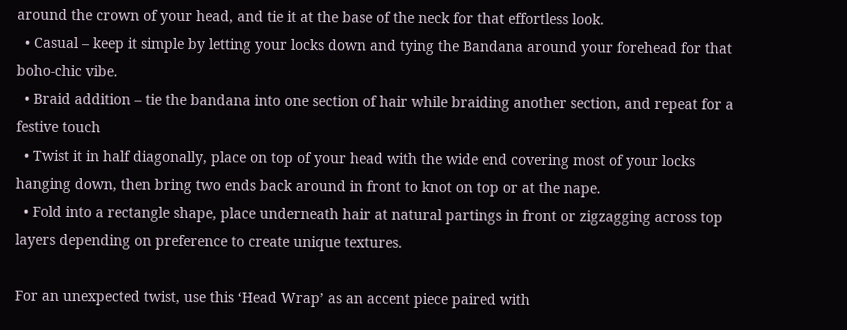around the crown of your head, and tie it at the base of the neck for that effortless look.
  • Casual – keep it simple by letting your locks down and tying the Bandana around your forehead for that boho-chic vibe.
  • Braid addition – tie the bandana into one section of hair while braiding another section, and repeat for a festive touch
  • Twist it in half diagonally, place on top of your head with the wide end covering most of your locks hanging down, then bring two ends back around in front to knot on top or at the nape.
  • Fold into a rectangle shape, place underneath hair at natural partings in front or zigzagging across top layers depending on preference to create unique textures.

For an unexpected twist, use this ‘Head Wrap’ as an accent piece paired with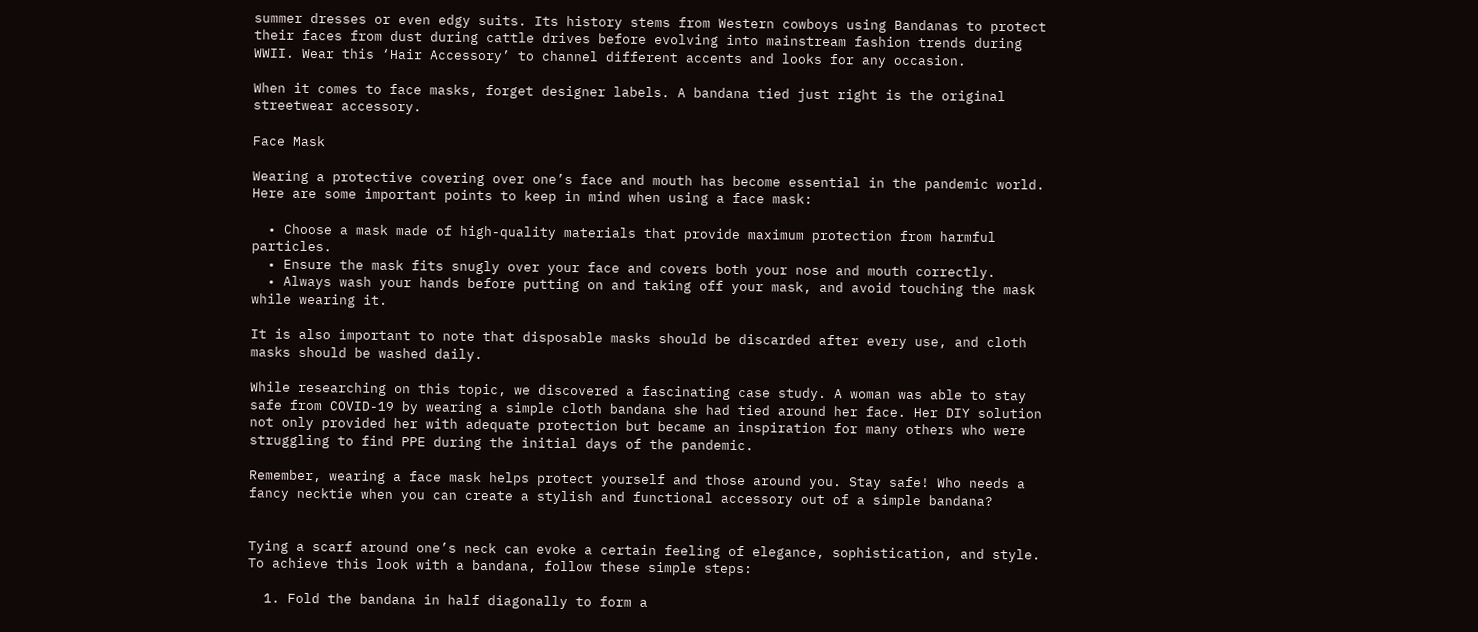summer dresses or even edgy suits. Its history stems from Western cowboys using Bandanas to protect their faces from dust during cattle drives before evolving into mainstream fashion trends during WWII. Wear this ‘Hair Accessory’ to channel different accents and looks for any occasion.

When it comes to face masks, forget designer labels. A bandana tied just right is the original streetwear accessory.

Face Mask

Wearing a protective covering over one’s face and mouth has become essential in the pandemic world. Here are some important points to keep in mind when using a face mask:

  • Choose a mask made of high-quality materials that provide maximum protection from harmful particles.
  • Ensure the mask fits snugly over your face and covers both your nose and mouth correctly.
  • Always wash your hands before putting on and taking off your mask, and avoid touching the mask while wearing it.

It is also important to note that disposable masks should be discarded after every use, and cloth masks should be washed daily.

While researching on this topic, we discovered a fascinating case study. A woman was able to stay safe from COVID-19 by wearing a simple cloth bandana she had tied around her face. Her DIY solution not only provided her with adequate protection but became an inspiration for many others who were struggling to find PPE during the initial days of the pandemic.

Remember, wearing a face mask helps protect yourself and those around you. Stay safe! Who needs a fancy necktie when you can create a stylish and functional accessory out of a simple bandana?


Tying a scarf around one’s neck can evoke a certain feeling of elegance, sophistication, and style. To achieve this look with a bandana, follow these simple steps:

  1. Fold the bandana in half diagonally to form a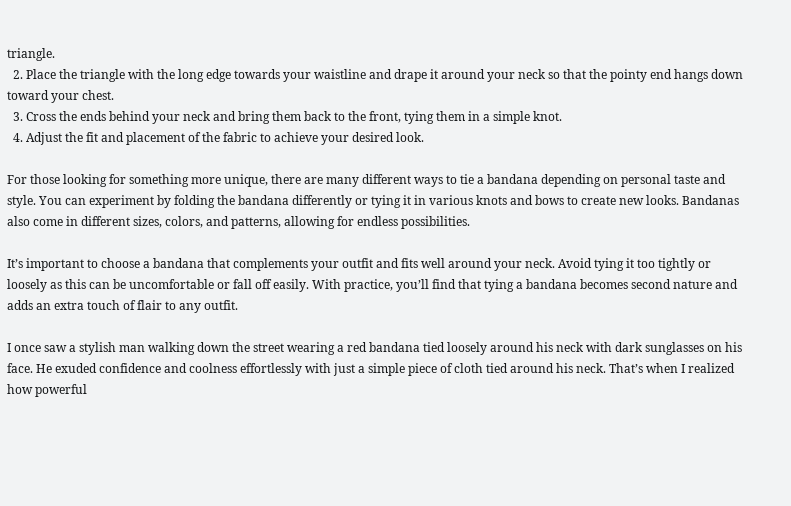triangle.
  2. Place the triangle with the long edge towards your waistline and drape it around your neck so that the pointy end hangs down toward your chest.
  3. Cross the ends behind your neck and bring them back to the front, tying them in a simple knot.
  4. Adjust the fit and placement of the fabric to achieve your desired look.

For those looking for something more unique, there are many different ways to tie a bandana depending on personal taste and style. You can experiment by folding the bandana differently or tying it in various knots and bows to create new looks. Bandanas also come in different sizes, colors, and patterns, allowing for endless possibilities.

It’s important to choose a bandana that complements your outfit and fits well around your neck. Avoid tying it too tightly or loosely as this can be uncomfortable or fall off easily. With practice, you’ll find that tying a bandana becomes second nature and adds an extra touch of flair to any outfit.

I once saw a stylish man walking down the street wearing a red bandana tied loosely around his neck with dark sunglasses on his face. He exuded confidence and coolness effortlessly with just a simple piece of cloth tied around his neck. That’s when I realized how powerful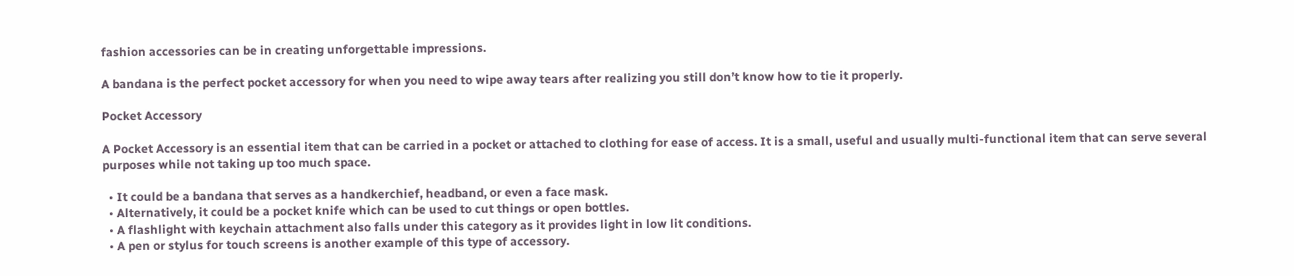fashion accessories can be in creating unforgettable impressions.

A bandana is the perfect pocket accessory for when you need to wipe away tears after realizing you still don’t know how to tie it properly.

Pocket Accessory

A Pocket Accessory is an essential item that can be carried in a pocket or attached to clothing for ease of access. It is a small, useful and usually multi-functional item that can serve several purposes while not taking up too much space.

  • It could be a bandana that serves as a handkerchief, headband, or even a face mask.
  • Alternatively, it could be a pocket knife which can be used to cut things or open bottles.
  • A flashlight with keychain attachment also falls under this category as it provides light in low lit conditions.
  • A pen or stylus for touch screens is another example of this type of accessory.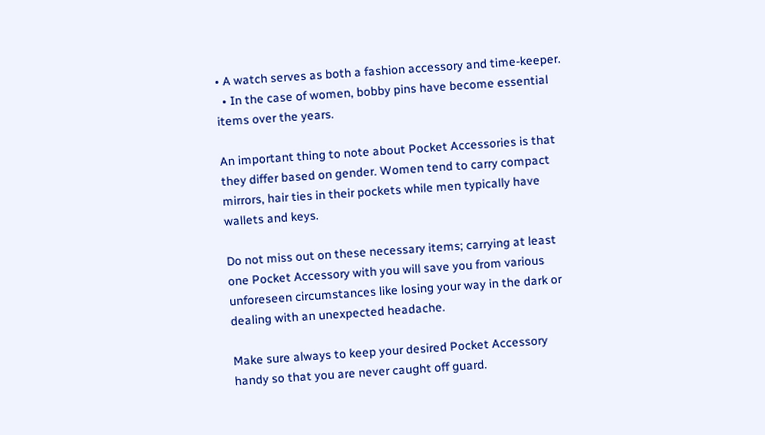• A watch serves as both a fashion accessory and time-keeper.
  • In the case of women, bobby pins have become essential items over the years.

An important thing to note about Pocket Accessories is that they differ based on gender. Women tend to carry compact mirrors, hair ties in their pockets while men typically have wallets and keys.

Do not miss out on these necessary items; carrying at least one Pocket Accessory with you will save you from various unforeseen circumstances like losing your way in the dark or dealing with an unexpected headache.

Make sure always to keep your desired Pocket Accessory handy so that you are never caught off guard.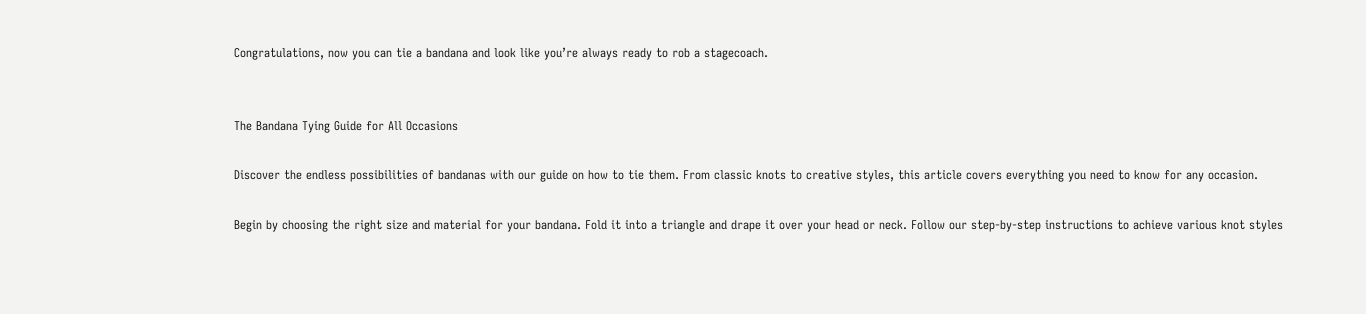Congratulations, now you can tie a bandana and look like you’re always ready to rob a stagecoach.


The Bandana Tying Guide for All Occasions

Discover the endless possibilities of bandanas with our guide on how to tie them. From classic knots to creative styles, this article covers everything you need to know for any occasion.

Begin by choosing the right size and material for your bandana. Fold it into a triangle and drape it over your head or neck. Follow our step-by-step instructions to achieve various knot styles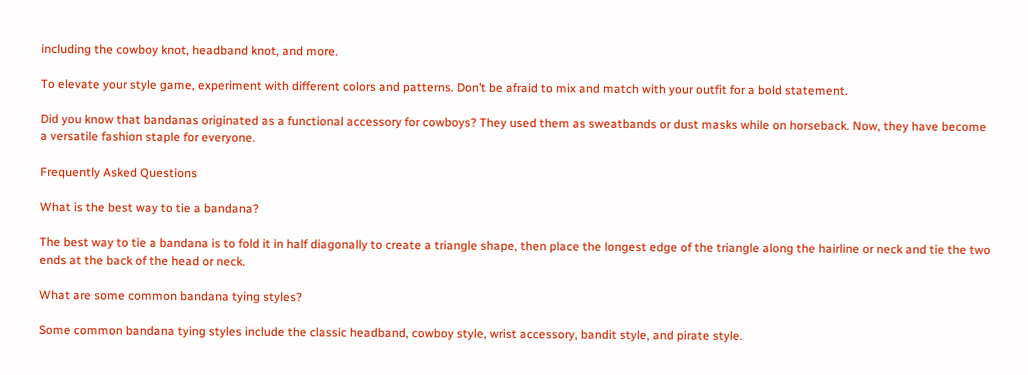including the cowboy knot, headband knot, and more.

To elevate your style game, experiment with different colors and patterns. Don’t be afraid to mix and match with your outfit for a bold statement.

Did you know that bandanas originated as a functional accessory for cowboys? They used them as sweatbands or dust masks while on horseback. Now, they have become a versatile fashion staple for everyone.

Frequently Asked Questions

What is the best way to tie a bandana?

The best way to tie a bandana is to fold it in half diagonally to create a triangle shape, then place the longest edge of the triangle along the hairline or neck and tie the two ends at the back of the head or neck.

What are some common bandana tying styles?

Some common bandana tying styles include the classic headband, cowboy style, wrist accessory, bandit style, and pirate style.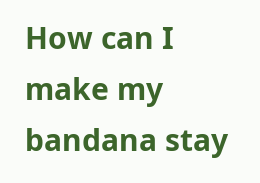How can I make my bandana stay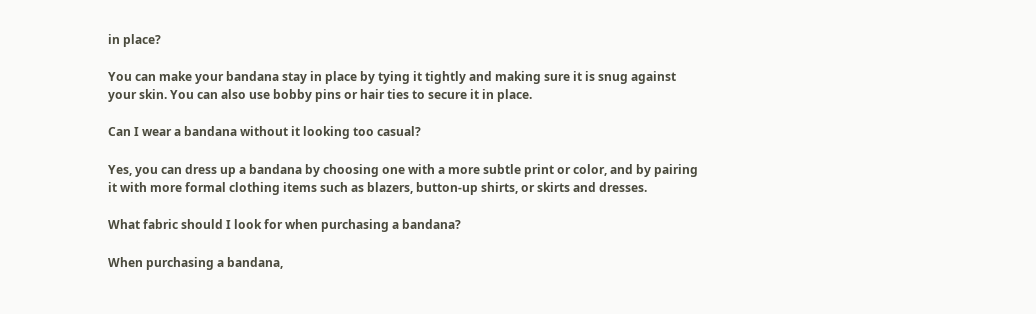in place?

You can make your bandana stay in place by tying it tightly and making sure it is snug against your skin. You can also use bobby pins or hair ties to secure it in place.

Can I wear a bandana without it looking too casual?

Yes, you can dress up a bandana by choosing one with a more subtle print or color, and by pairing it with more formal clothing items such as blazers, button-up shirts, or skirts and dresses.

What fabric should I look for when purchasing a bandana?

When purchasing a bandana,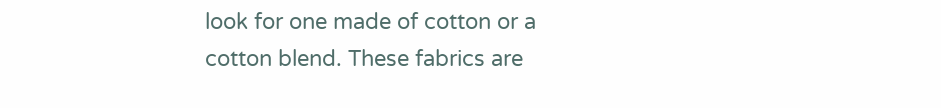look for one made of cotton or a cotton blend. These fabrics are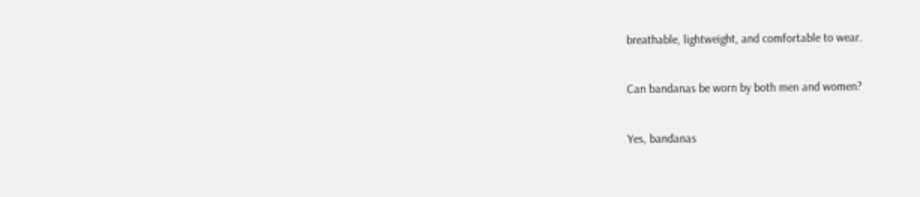breathable, lightweight, and comfortable to wear.

Can bandanas be worn by both men and women?

Yes, bandanas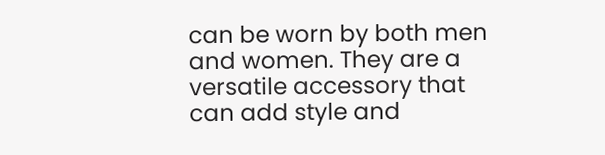can be worn by both men and women. They are a versatile accessory that can add style and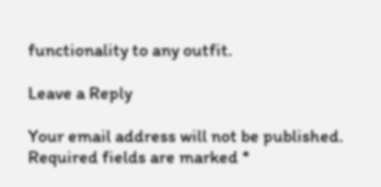functionality to any outfit.

Leave a Reply

Your email address will not be published. Required fields are marked *